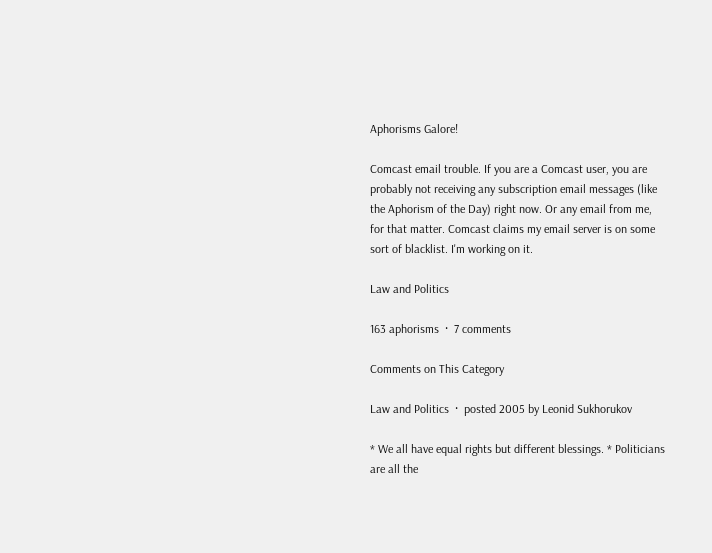Aphorisms Galore!

Comcast email trouble. If you are a Comcast user, you are probably not receiving any subscription email messages (like the Aphorism of the Day) right now. Or any email from me, for that matter. Comcast claims my email server is on some sort of blacklist. I'm working on it.

Law and Politics

163 aphorisms  ·  7 comments

Comments on This Category

Law and Politics  ·  posted 2005 by Leonid Sukhorukov

* We all have equal rights but different blessings. * Politicians are all the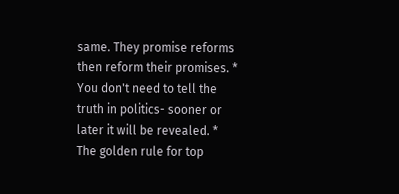same. They promise reforms then reform their promises. * You don't need to tell the truth in politics- sooner or later it will be revealed. * The golden rule for top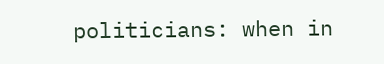politicians: when in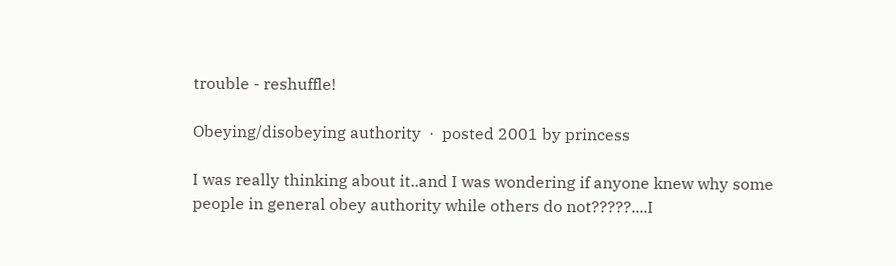trouble - reshuffle!

Obeying/disobeying authority  ·  posted 2001 by princess

I was really thinking about it..and I was wondering if anyone knew why some people in general obey authority while others do not?????....I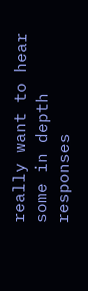really want to hear some in depth responses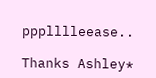ppplllleease..

Thanks Ashley*